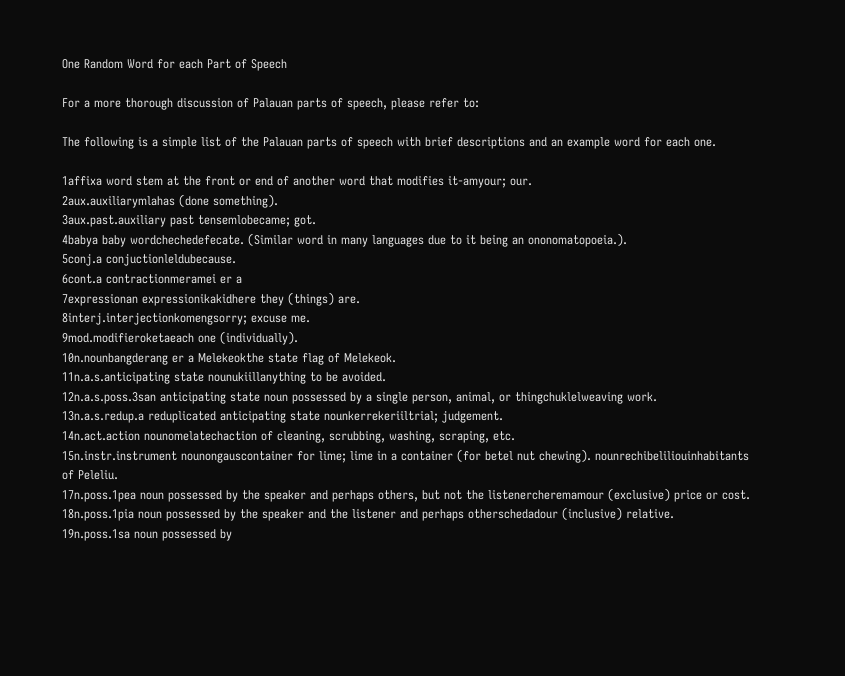One Random Word for each Part of Speech

For a more thorough discussion of Palauan parts of speech, please refer to:

The following is a simple list of the Palauan parts of speech with brief descriptions and an example word for each one.

1affixa word stem at the front or end of another word that modifies it-amyour; our.
2aux.auxiliarymlahas (done something).
3aux.past.auxiliary past tensemlobecame; got.
4babya baby wordchechedefecate. (Similar word in many languages due to it being an ononomatopoeia.).
5conj.a conjuctionleldubecause.
6cont.a contractionmeramei er a
7expressionan expressionikakidhere they (things) are.
8interj.interjectionkomengsorry; excuse me.
9mod.modifieroketaeach one (individually).
10n.nounbangderang er a Melekeokthe state flag of Melekeok.
11n.a.s.anticipating state nounukiillanything to be avoided.
12n.a.s.poss.3san anticipating state noun possessed by a single person, animal, or thingchuklelweaving work.
13n.a.s.redup.a reduplicated anticipating state nounkerrekeriiltrial; judgement.
14n.act.action nounomelatechaction of cleaning, scrubbing, washing, scraping, etc.
15n.instr.instrument nounongauscontainer for lime; lime in a container (for betel nut chewing). nounrechibeliliouinhabitants of Peleliu.
17n.poss.1pea noun possessed by the speaker and perhaps others, but not the listenercheremamour (exclusive) price or cost.
18n.poss.1pia noun possessed by the speaker and the listener and perhaps otherschedadour (inclusive) relative.
19n.poss.1sa noun possessed by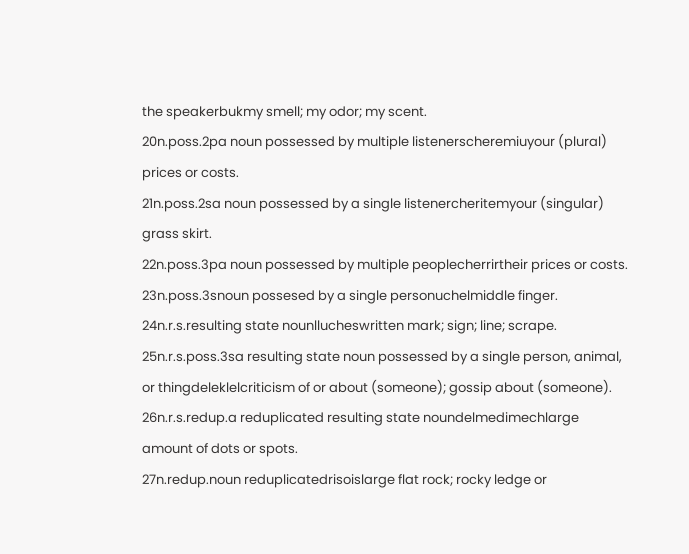the speakerbukmy smell; my odor; my scent.
20n.poss.2pa noun possessed by multiple listenerscheremiuyour (plural) prices or costs.
21n.poss.2sa noun possessed by a single listenercheritemyour (singular) grass skirt.
22n.poss.3pa noun possessed by multiple peoplecherrirtheir prices or costs.
23n.poss.3snoun possesed by a single personuchelmiddle finger.
24n.r.s.resulting state nounllucheswritten mark; sign; line; scrape.
25n.r.s.poss.3sa resulting state noun possessed by a single person, animal, or thingdeleklelcriticism of or about (someone); gossip about (someone).
26n.r.s.redup.a reduplicated resulting state noundelmedimechlarge amount of dots or spots.
27n.redup.noun reduplicatedrisoislarge flat rock; rocky ledge or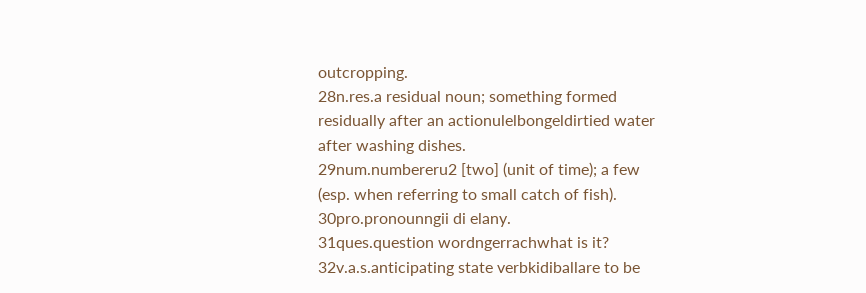outcropping.
28n.res.a residual noun; something formed residually after an actionulelbongeldirtied water after washing dishes.
29num.numbereru2 [two] (unit of time); a few (esp. when referring to small catch of fish).
30pro.pronounngii di elany.
31ques.question wordngerrachwhat is it?
32v.a.s.anticipating state verbkidiballare to be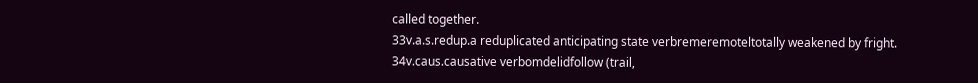called together.
33v.a.s.redup.a reduplicated anticipating state verbremeremoteltotally weakened by fright.
34v.caus.causative verbomdelidfollow (trail,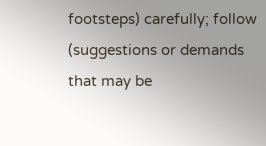footsteps) carefully; follow (suggestions or demands that may be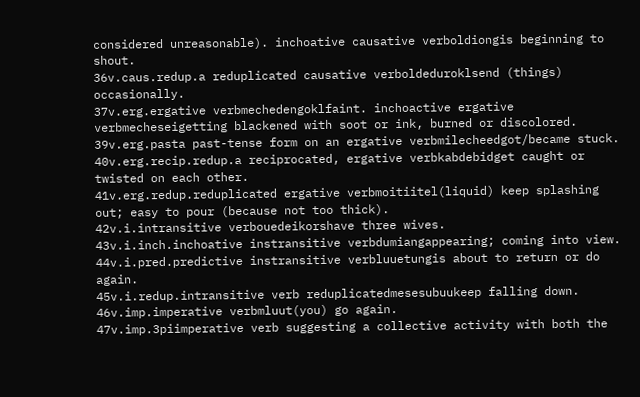considered unreasonable). inchoative causative verboldiongis beginning to shout.
36v.caus.redup.a reduplicated causative verboldeduroklsend (things) occasionally.
37v.erg.ergative verbmechedengoklfaint. inchoactive ergative verbmecheseigetting blackened with soot or ink, burned or discolored.
39v.erg.pasta past-tense form on an ergative verbmilecheedgot/became stuck.
40v.erg.recip.redup.a reciprocated, ergative verbkabdebidget caught or twisted on each other.
41v.erg.redup.reduplicated ergative verbmoitiitel(liquid) keep splashing out; easy to pour (because not too thick).
42v.i.intransitive verbouedeikorshave three wives.
43v.i.inch.inchoative instransitive verbdumiangappearing; coming into view.
44v.i.pred.predictive instransitive verbluuetungis about to return or do again.
45v.i.redup.intransitive verb reduplicatedmesesubuukeep falling down.
46v.imp.imperative verbmluut(you) go again.
47v.imp.3piimperative verb suggesting a collective activity with both the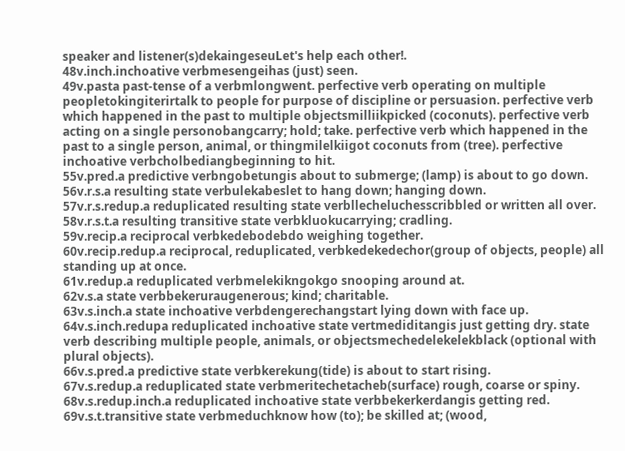speaker and listener(s)dekaingeseuLet's help each other!.
48v.inch.inchoative verbmesengeihas (just) seen.
49v.pasta past-tense of a verbmlongwent. perfective verb operating on multiple peopletokingiterirtalk to people for purpose of discipline or persuasion. perfective verb which happened in the past to multiple objectsmilliikpicked (coconuts). perfective verb acting on a single personobangcarry; hold; take. perfective verb which happened in the past to a single person, animal, or thingmilelkiigot coconuts from (tree). perfective inchoative verbcholbediangbeginning to hit.
55v.pred.a predictive verbngobetungis about to submerge; (lamp) is about to go down.
56v.r.s.a resulting state verbulekabeslet to hang down; hanging down.
57v.r.s.redup.a reduplicated resulting state verbllecheluchesscribbled or written all over.
58v.r.s.t.a resulting transitive state verbkluokucarrying; cradling.
59v.recip.a reciprocal verbkedebodebdo weighing together.
60v.recip.redup.a reciprocal, reduplicated, verbkedekedechor(group of objects, people) all standing up at once.
61v.redup.a reduplicated verbmelekikngokgo snooping around at.
62v.s.a state verbbekeruraugenerous; kind; charitable.
63v.s.inch.a state inchoative verbdengerechangstart lying down with face up.
64v.s.inch.redupa reduplicated inchoative state vertmediditangis just getting dry. state verb describing multiple people, animals, or objectsmechedelekelekblack (optional with plural objects).
66v.s.pred.a predictive state verbkerekung(tide) is about to start rising.
67v.s.redup.a reduplicated state verbmeritechetacheb(surface) rough, coarse or spiny.
68v.s.redup.inch.a reduplicated inchoative state verbbekerkerdangis getting red.
69v.s.t.transitive state verbmeduchknow how (to); be skilled at; (wood,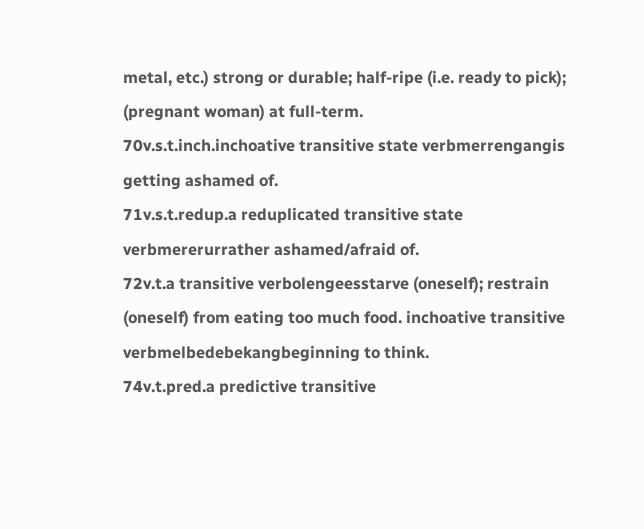metal, etc.) strong or durable; half-ripe (i.e. ready to pick); (pregnant woman) at full-term.
70v.s.t.inch.inchoative transitive state verbmerrengangis getting ashamed of.
71v.s.t.redup.a reduplicated transitive state verbmererurrather ashamed/afraid of.
72v.t.a transitive verbolengeesstarve (oneself); restrain (oneself) from eating too much food. inchoative transitive verbmelbedebekangbeginning to think.
74v.t.pred.a predictive transitive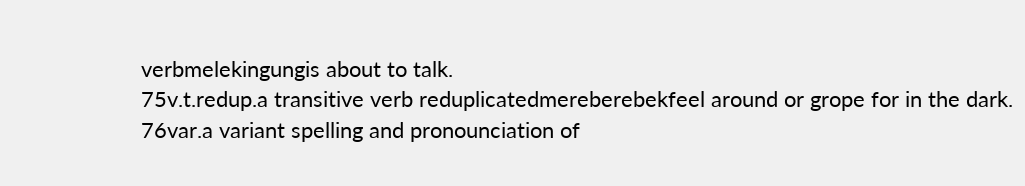verbmelekingungis about to talk.
75v.t.redup.a transitive verb reduplicatedmereberebekfeel around or grope for in the dark.
76var.a variant spelling and pronounciation of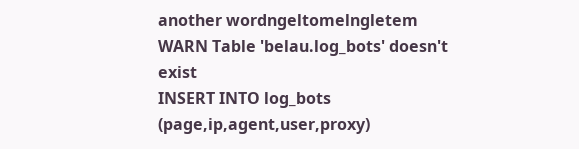another wordngeltomelngletem
WARN Table 'belau.log_bots' doesn't exist
INSERT INTO log_bots (page,ip,agent,user,proxy)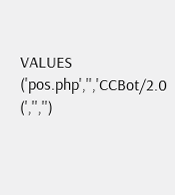VALUES ('pos.php','','CCBot/2.0 (','','')